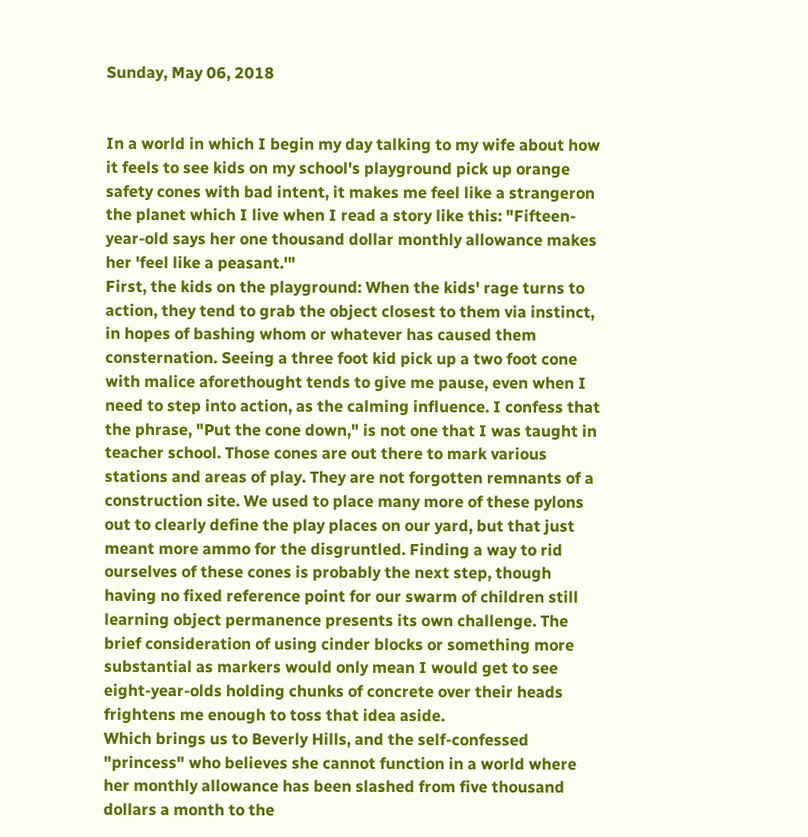Sunday, May 06, 2018


In a world in which I begin my day talking to my wife about how it feels to see kids on my school's playground pick up orange safety cones with bad intent, it makes me feel like a strangeron the planet which I live when I read a story like this: "Fifteen-year-old says her one thousand dollar monthly allowance makes her 'feel like a peasant.'"
First, the kids on the playground: When the kids' rage turns to action, they tend to grab the object closest to them via instinct, in hopes of bashing whom or whatever has caused them consternation. Seeing a three foot kid pick up a two foot cone with malice aforethought tends to give me pause, even when I need to step into action, as the calming influence. I confess that the phrase, "Put the cone down," is not one that I was taught in teacher school. Those cones are out there to mark various stations and areas of play. They are not forgotten remnants of a construction site. We used to place many more of these pylons out to clearly define the play places on our yard, but that just meant more ammo for the disgruntled. Finding a way to rid ourselves of these cones is probably the next step, though having no fixed reference point for our swarm of children still learning object permanence presents its own challenge. The brief consideration of using cinder blocks or something more substantial as markers would only mean I would get to see eight-year-olds holding chunks of concrete over their heads frightens me enough to toss that idea aside.
Which brings us to Beverly Hills, and the self-confessed "princess" who believes she cannot function in a world where her monthly allowance has been slashed from five thousand dollars a month to the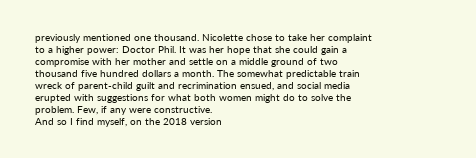previously mentioned one thousand. Nicolette chose to take her complaint to a higher power: Doctor Phil. It was her hope that she could gain a compromise with her mother and settle on a middle ground of two thousand five hundred dollars a month. The somewhat predictable train wreck of parent-child guilt and recrimination ensued, and social media erupted with suggestions for what both women might do to solve the problem. Few, if any were constructive.
And so I find myself, on the 2018 version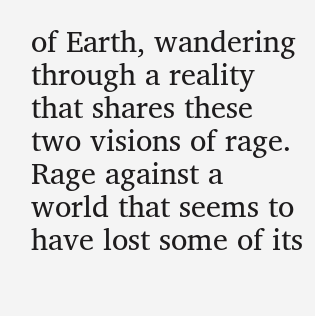of Earth, wandering through a reality that shares these two visions of rage. Rage against a world that seems to have lost some of its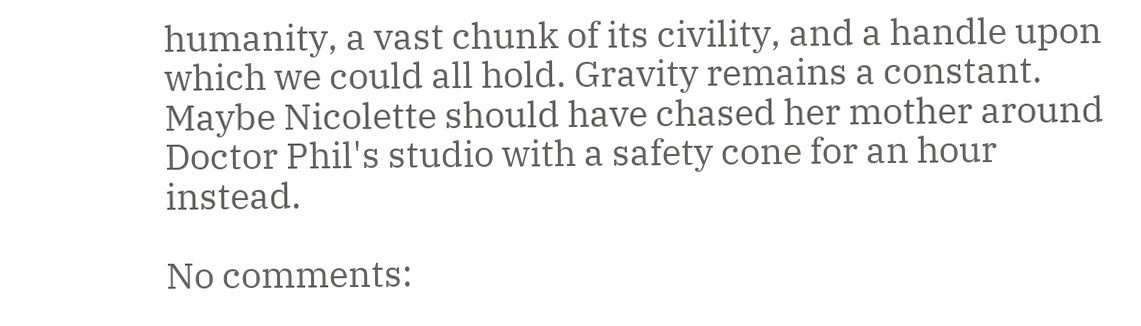humanity, a vast chunk of its civility, and a handle upon which we could all hold. Gravity remains a constant. Maybe Nicolette should have chased her mother around Doctor Phil's studio with a safety cone for an hour instead.

No comments: